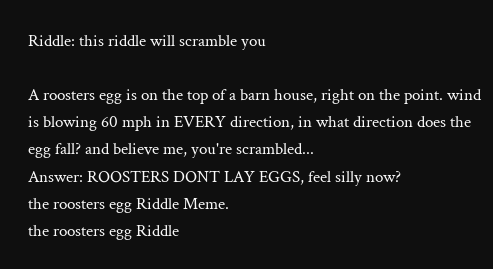Riddle: this riddle will scramble you

A roosters egg is on the top of a barn house, right on the point. wind is blowing 60 mph in EVERY direction, in what direction does the egg fall? and believe me, you're scrambled...
Answer: ROOSTERS DONT LAY EGGS, feel silly now?
the roosters egg Riddle Meme.
the roosters egg Riddle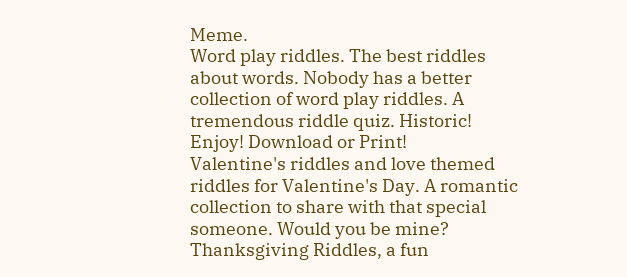Meme.
Word play riddles. The best riddles about words. Nobody has a better collection of word play riddles. A tremendous riddle quiz. Historic! Enjoy! Download or Print!
Valentine's riddles and love themed riddles for Valentine's Day. A romantic collection to share with that special someone. Would you be mine?
Thanksgiving Riddles, a fun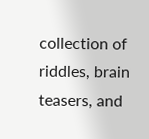collection of riddles, brain teasers, and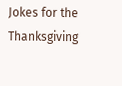Jokes for the Thanksgiving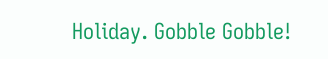Holiday. Gobble Gobble!